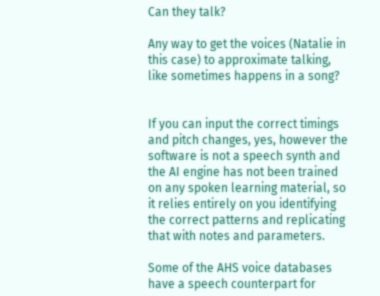Can they talk?

Any way to get the voices (Natalie in this case) to approximate talking, like sometimes happens in a song?


If you can input the correct timings and pitch changes, yes, however the software is not a speech synth and the AI engine has not been trained on any spoken learning material, so it relies entirely on you identifying the correct patterns and replicating that with notes and parameters.

Some of the AHS voice databases have a speech counterpart for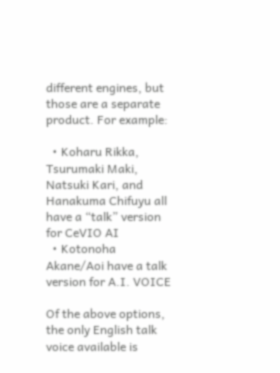different engines, but those are a separate product. For example:

  • Koharu Rikka, Tsurumaki Maki, Natsuki Kari, and Hanakuma Chifuyu all have a “talk” version for CeVIO AI
  • Kotonoha Akane/Aoi have a talk version for A.I. VOICE

Of the above options, the only English talk voice available is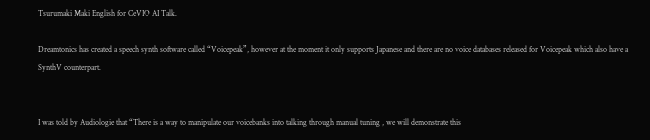Tsurumaki Maki English for CeVIO AI Talk.

Dreamtonics has created a speech synth software called “Voicepeak”, however at the moment it only supports Japanese and there are no voice databases released for Voicepeak which also have a SynthV counterpart.


I was told by Audiologie that “There is a way to manipulate our voicebanks into talking through manual tuning , we will demonstrate this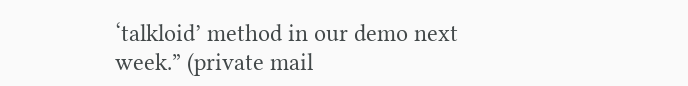‘talkloid’ method in our demo next week.” (private mail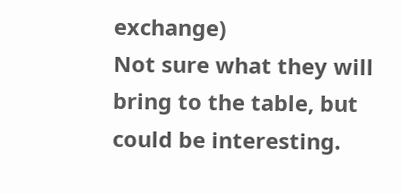exchange)
Not sure what they will bring to the table, but could be interesting.